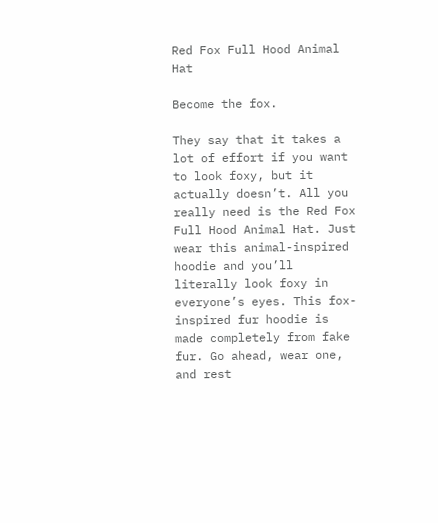Red Fox Full Hood Animal Hat

Become the fox.

They say that it takes a lot of effort if you want to look foxy, but it actually doesn’t. All you really need is the Red Fox Full Hood Animal Hat. Just wear this animal-inspired hoodie and you’ll literally look foxy in everyone’s eyes. This fox-inspired fur hoodie is made completely from fake fur. Go ahead, wear one, and rest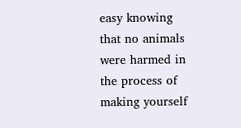easy knowing that no animals were harmed in the process of making yourself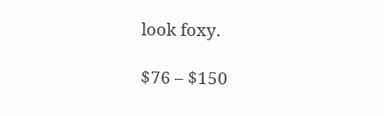look foxy.

$76 – $150